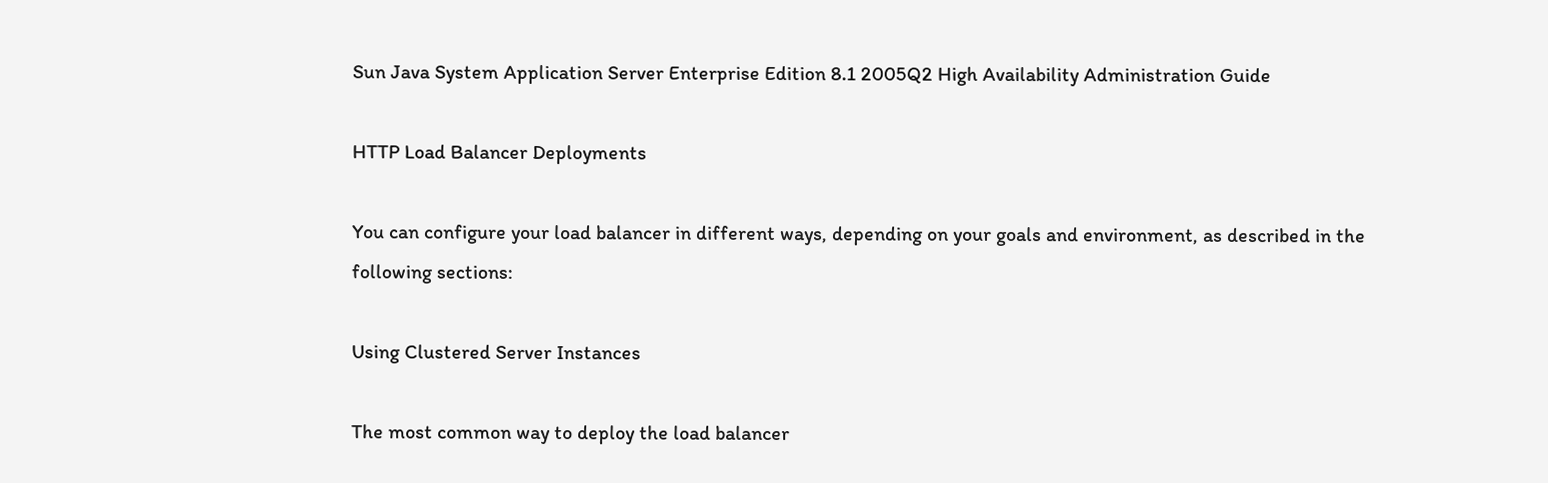Sun Java System Application Server Enterprise Edition 8.1 2005Q2 High Availability Administration Guide

HTTP Load Balancer Deployments

You can configure your load balancer in different ways, depending on your goals and environment, as described in the following sections:

Using Clustered Server Instances

The most common way to deploy the load balancer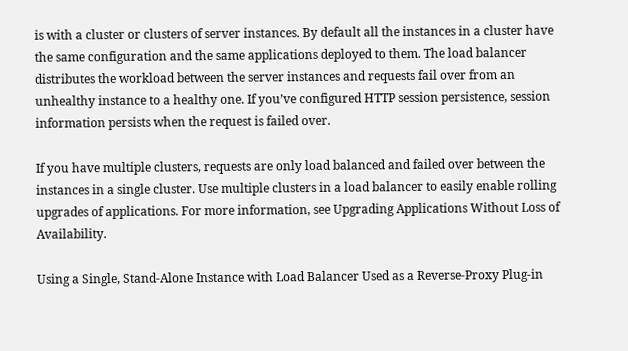is with a cluster or clusters of server instances. By default all the instances in a cluster have the same configuration and the same applications deployed to them. The load balancer distributes the workload between the server instances and requests fail over from an unhealthy instance to a healthy one. If you’ve configured HTTP session persistence, session information persists when the request is failed over.

If you have multiple clusters, requests are only load balanced and failed over between the instances in a single cluster. Use multiple clusters in a load balancer to easily enable rolling upgrades of applications. For more information, see Upgrading Applications Without Loss of Availability.

Using a Single, Stand-Alone Instance with Load Balancer Used as a Reverse-Proxy Plug-in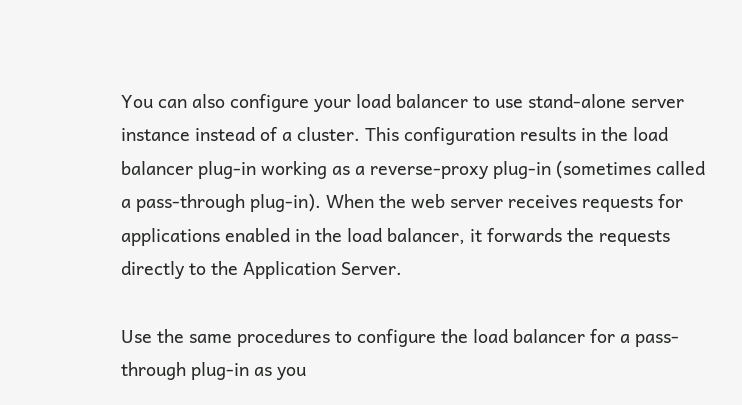You can also configure your load balancer to use stand-alone server instance instead of a cluster. This configuration results in the load balancer plug-in working as a reverse-proxy plug-in (sometimes called a pass-through plug-in). When the web server receives requests for applications enabled in the load balancer, it forwards the requests directly to the Application Server.

Use the same procedures to configure the load balancer for a pass-through plug-in as you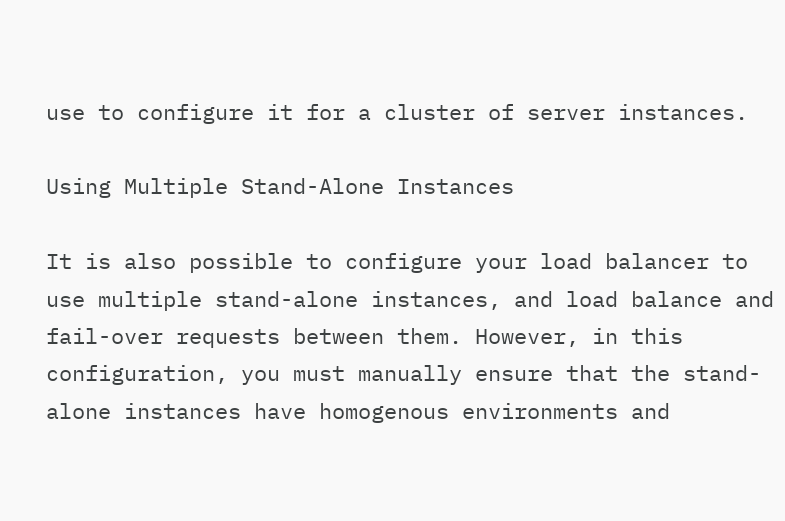use to configure it for a cluster of server instances.

Using Multiple Stand-Alone Instances

It is also possible to configure your load balancer to use multiple stand-alone instances, and load balance and fail-over requests between them. However, in this configuration, you must manually ensure that the stand-alone instances have homogenous environments and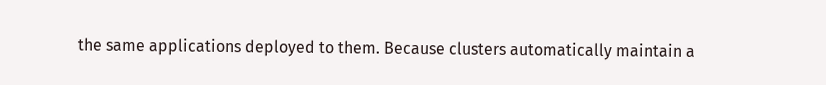the same applications deployed to them. Because clusters automatically maintain a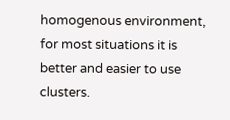homogenous environment, for most situations it is better and easier to use clusters.